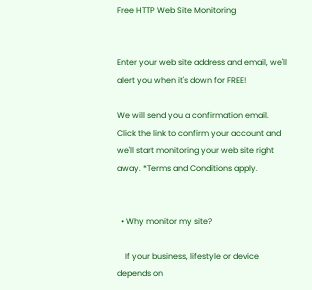Free HTTP Web Site Monitoring


Enter your web site address and email, we'll alert you when it's down for FREE!

We will send you a confirmation email. Click the link to confirm your account and we'll start monitoring your web site right away. *Terms and Conditions apply.


  • Why monitor my site?

    If your business, lifestyle or device depends on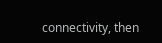connectivity, then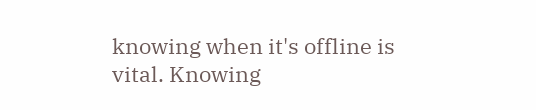knowing when it's offline is vital. Knowing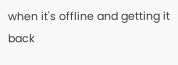when it's offline and getting it back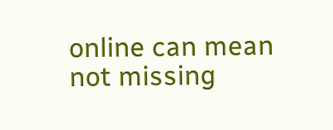online can mean not missing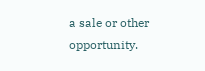a sale or other opportunity.